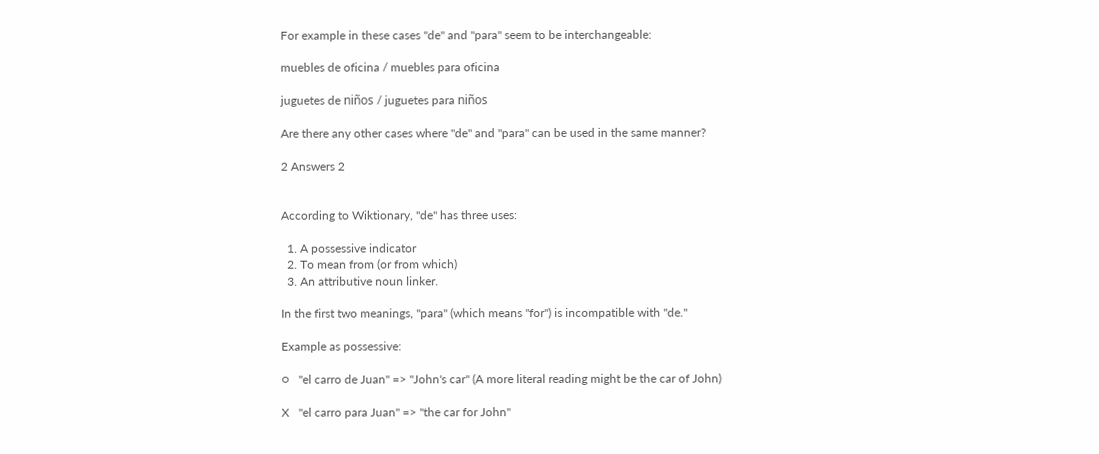For example in these cases "de" and "para" seem to be interchangeable:

muebles de oficina / muebles para oficina

juguetes de niños / juguetes para niños

Are there any other cases where "de" and "para" can be used in the same manner?

2 Answers 2


According to Wiktionary, "de" has three uses:

  1. A possessive indicator
  2. To mean from (or from which)
  3. An attributive noun linker.

In the first two meanings, "para" (which means "for") is incompatible with "de."

Example as possessive:

○   "el carro de Juan" => "John's car" (A more literal reading might be the car of John)

X   "el carro para Juan" => "the car for John"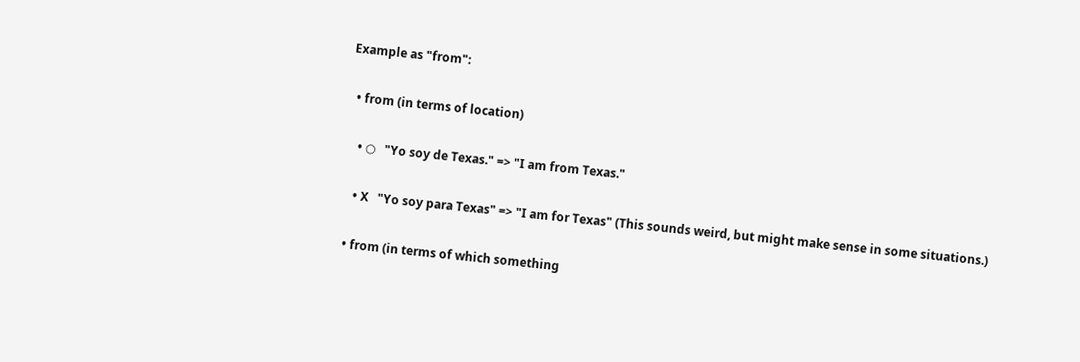Example as "from":

  • from (in terms of location)

    • ○   "Yo soy de Texas." => "I am from Texas."

    • X   "Yo soy para Texas" => "I am for Texas" (This sounds weird, but might make sense in some situations.)

  • from (in terms of which something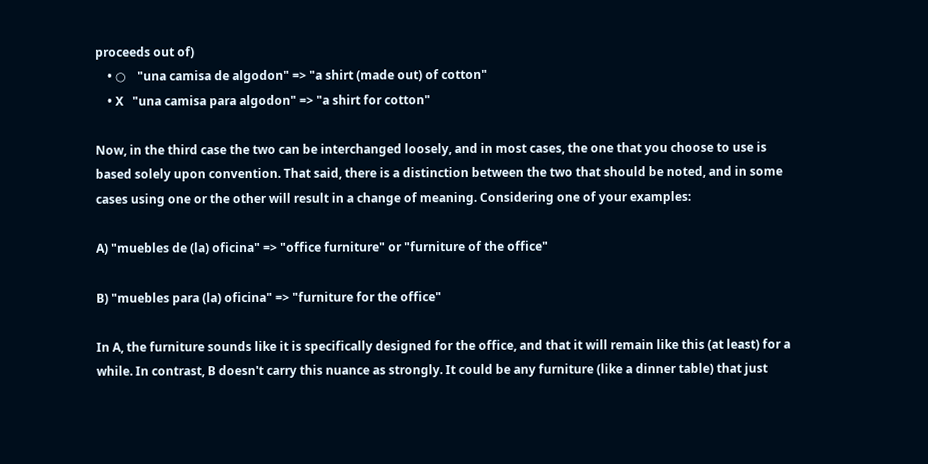proceeds out of)
    • ○    "una camisa de algodon" => "a shirt (made out) of cotton"
    • X   "una camisa para algodon" => "a shirt for cotton"

Now, in the third case the two can be interchanged loosely, and in most cases, the one that you choose to use is based solely upon convention. That said, there is a distinction between the two that should be noted, and in some cases using one or the other will result in a change of meaning. Considering one of your examples:

A) "muebles de (la) oficina" => "office furniture" or "furniture of the office"

B) "muebles para (la) oficina" => "furniture for the office"

In A, the furniture sounds like it is specifically designed for the office, and that it will remain like this (at least) for a while. In contrast, B doesn't carry this nuance as strongly. It could be any furniture (like a dinner table) that just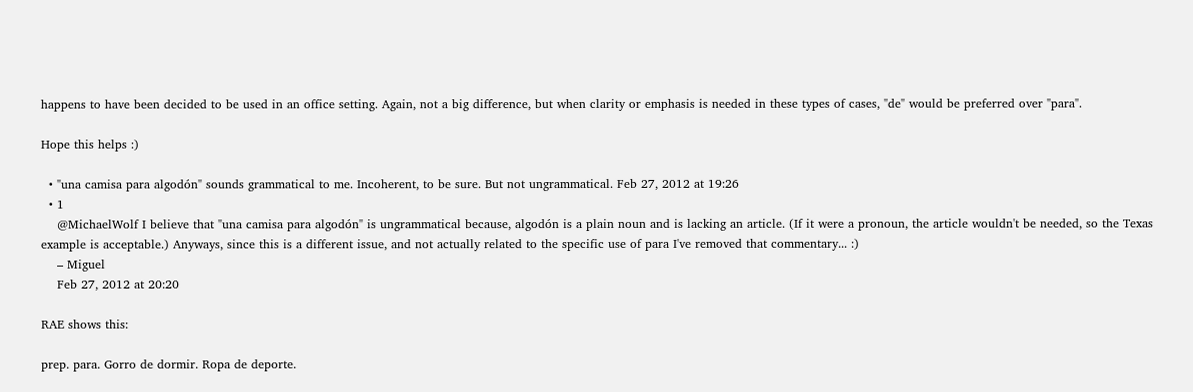happens to have been decided to be used in an office setting. Again, not a big difference, but when clarity or emphasis is needed in these types of cases, "de" would be preferred over "para".

Hope this helps :)

  • "una camisa para algodón" sounds grammatical to me. Incoherent, to be sure. But not ungrammatical. Feb 27, 2012 at 19:26
  • 1
    @MichaelWolf I believe that "una camisa para algodón" is ungrammatical because, algodón is a plain noun and is lacking an article. (If it were a pronoun, the article wouldn't be needed, so the Texas example is acceptable.) Anyways, since this is a different issue, and not actually related to the specific use of para I've removed that commentary... :)
    – Miguel
    Feb 27, 2012 at 20:20

RAE shows this:

prep. para. Gorro de dormir. Ropa de deporte.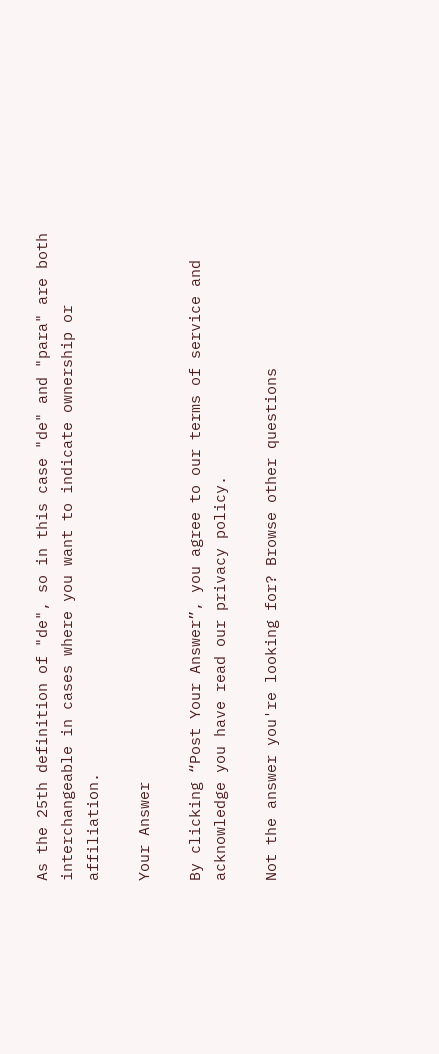As the 25th definition of "de", so in this case "de" and "para" are both interchangeable in cases where you want to indicate ownership or affiliation.

Your Answer

By clicking “Post Your Answer”, you agree to our terms of service and acknowledge you have read our privacy policy.

Not the answer you're looking for? Browse other questions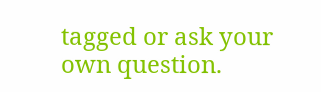tagged or ask your own question.